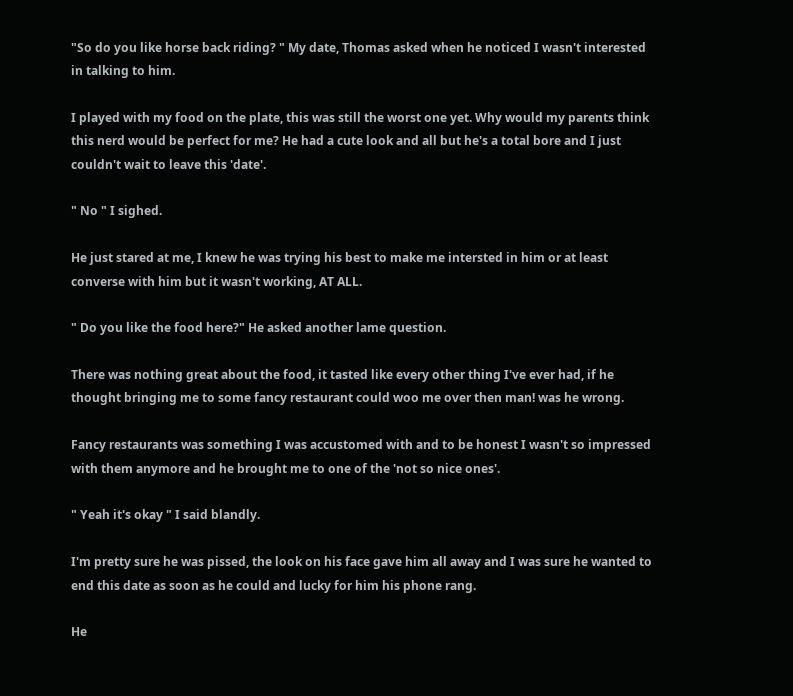"So do you like horse back riding? " My date, Thomas asked when he noticed I wasn't interested in talking to him.

I played with my food on the plate, this was still the worst one yet. Why would my parents think this nerd would be perfect for me? He had a cute look and all but he's a total bore and I just couldn't wait to leave this 'date'.

" No " I sighed.

He just stared at me, I knew he was trying his best to make me intersted in him or at least converse with him but it wasn't working, AT ALL.

" Do you like the food here?" He asked another lame question.

There was nothing great about the food, it tasted like every other thing I've ever had, if he thought bringing me to some fancy restaurant could woo me over then man! was he wrong.

Fancy restaurants was something I was accustomed with and to be honest I wasn't so impressed with them anymore and he brought me to one of the 'not so nice ones'.

" Yeah it's okay " I said blandly.

I'm pretty sure he was pissed, the look on his face gave him all away and I was sure he wanted to end this date as soon as he could and lucky for him his phone rang.

He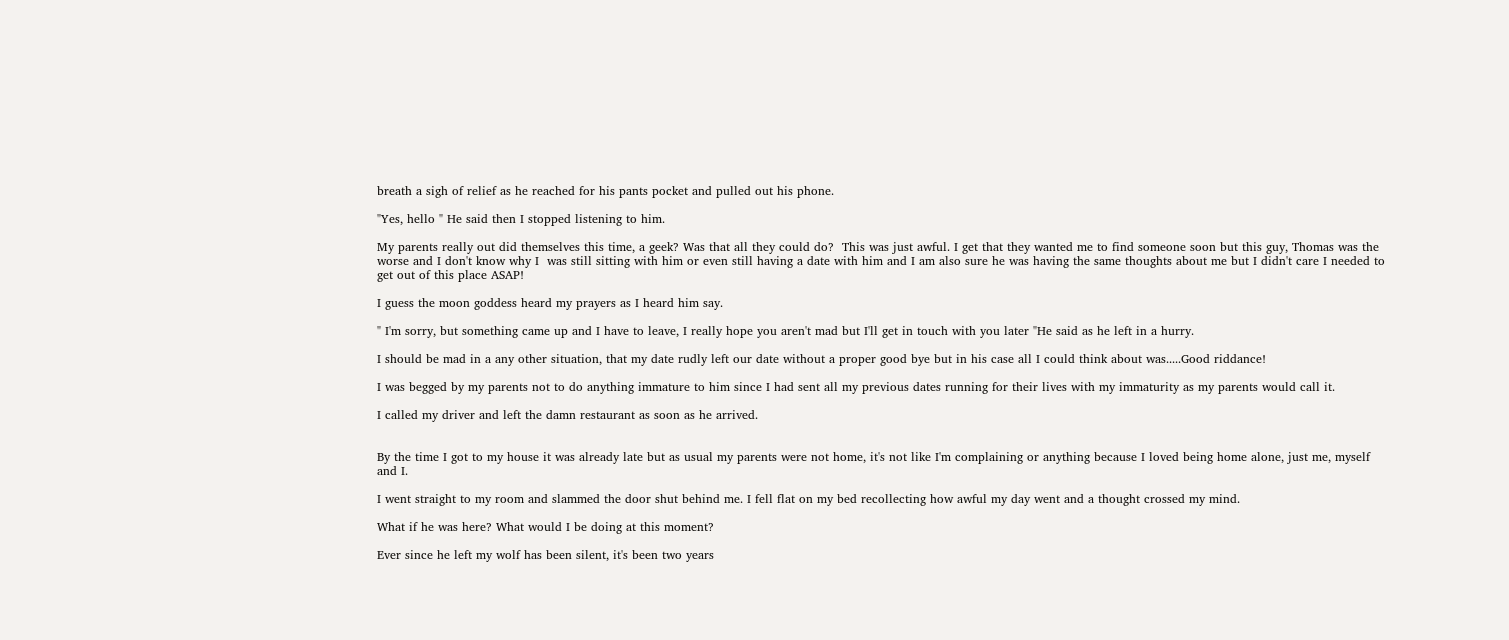breath a sigh of relief as he reached for his pants pocket and pulled out his phone.

"Yes, hello " He said then I stopped listening to him.

My parents really out did themselves this time, a geek? Was that all they could do?  This was just awful. I get that they wanted me to find someone soon but this guy, Thomas was the worse and I don't know why I  was still sitting with him or even still having a date with him and I am also sure he was having the same thoughts about me but I didn't care I needed to get out of this place ASAP!

I guess the moon goddess heard my prayers as I heard him say.

" I'm sorry, but something came up and I have to leave, I really hope you aren't mad but I'll get in touch with you later "He said as he left in a hurry.

I should be mad in a any other situation, that my date rudly left our date without a proper good bye but in his case all I could think about was.....Good riddance!

I was begged by my parents not to do anything immature to him since I had sent all my previous dates running for their lives with my immaturity as my parents would call it.

I called my driver and left the damn restaurant as soon as he arrived.


By the time I got to my house it was already late but as usual my parents were not home, it's not like I'm complaining or anything because I loved being home alone, just me, myself and I.

I went straight to my room and slammed the door shut behind me. I fell flat on my bed recollecting how awful my day went and a thought crossed my mind.

What if he was here? What would I be doing at this moment?

Ever since he left my wolf has been silent, it's been two years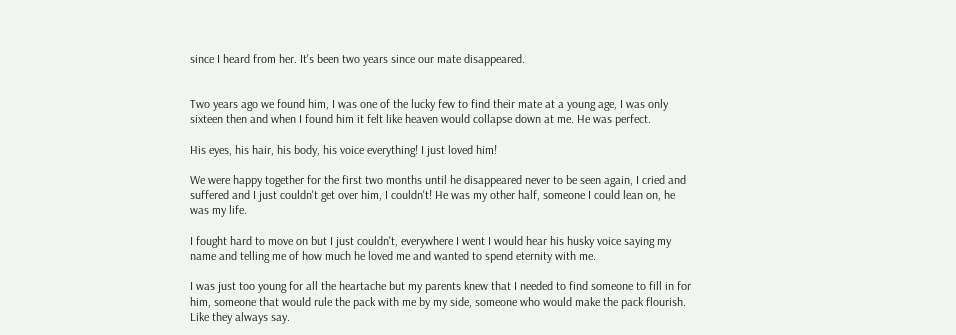since I heard from her. It's been two years since our mate disappeared.


Two years ago we found him, I was one of the lucky few to find their mate at a young age, I was only sixteen then and when I found him it felt like heaven would collapse down at me. He was perfect.

His eyes, his hair, his body, his voice everything! I just loved him!

We were happy together for the first two months until he disappeared never to be seen again, I cried and suffered and I just couldn't get over him, I couldn't! He was my other half, someone I could lean on, he was my life.

I fought hard to move on but I just couldn't, everywhere I went I would hear his husky voice saying my name and telling me of how much he loved me and wanted to spend eternity with me.

I was just too young for all the heartache but my parents knew that I needed to find someone to fill in for him, someone that would rule the pack with me by my side, someone who would make the pack flourish. Like they always say.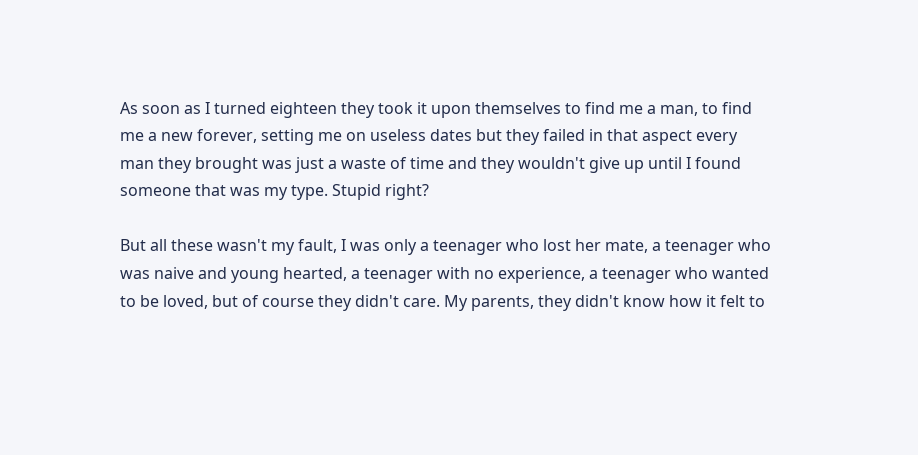As soon as I turned eighteen they took it upon themselves to find me a man, to find me a new forever, setting me on useless dates but they failed in that aspect every man they brought was just a waste of time and they wouldn't give up until I found someone that was my type. Stupid right?

But all these wasn't my fault, I was only a teenager who lost her mate, a teenager who was naive and young hearted, a teenager with no experience, a teenager who wanted to be loved, but of course they didn't care. My parents, they didn't know how it felt to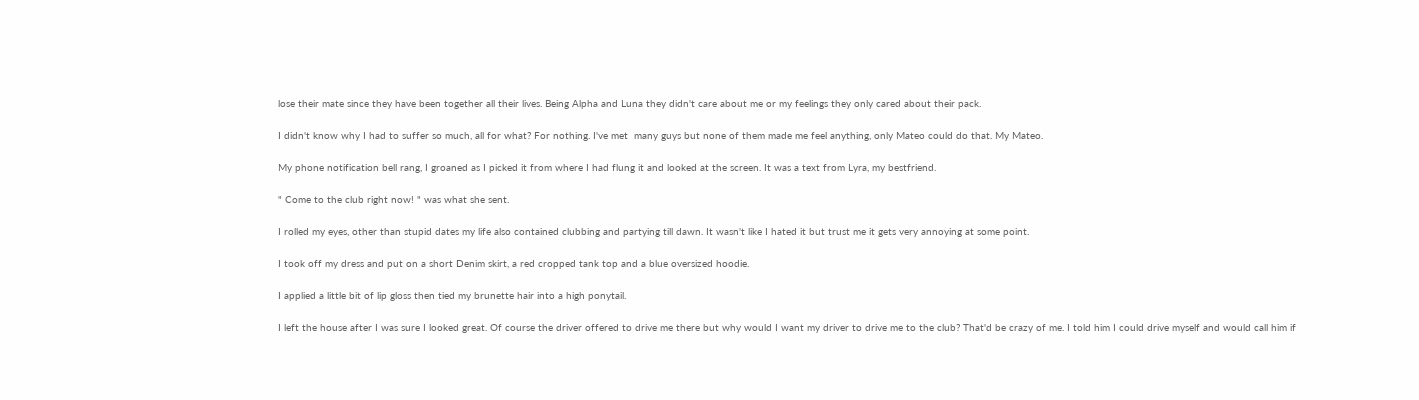lose their mate since they have been together all their lives. Being Alpha and Luna they didn't care about me or my feelings they only cared about their pack.

I didn't know why I had to suffer so much, all for what? For nothing. I've met  many guys but none of them made me feel anything, only Mateo could do that. My Mateo.

My phone notification bell rang, I groaned as I picked it from where I had flung it and looked at the screen. It was a text from Lyra, my bestfriend.

" Come to the club right now! " was what she sent.

I rolled my eyes, other than stupid dates my life also contained clubbing and partying till dawn. It wasn't like I hated it but trust me it gets very annoying at some point.

I took off my dress and put on a short Denim skirt, a red cropped tank top and a blue oversized hoodie.

I applied a little bit of lip gloss then tied my brunette hair into a high ponytail.

I left the house after I was sure I looked great. Of course the driver offered to drive me there but why would I want my driver to drive me to the club? That'd be crazy of me. I told him I could drive myself and would call him if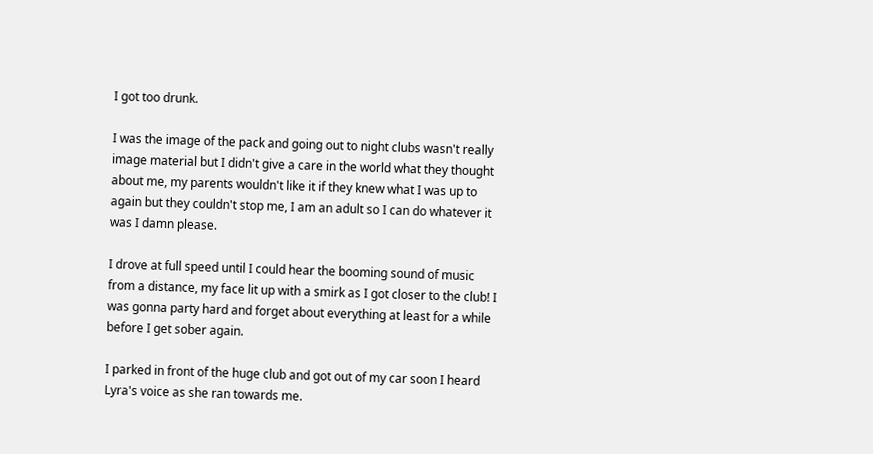I got too drunk.

I was the image of the pack and going out to night clubs wasn't really image material but I didn't give a care in the world what they thought about me, my parents wouldn't like it if they knew what I was up to again but they couldn't stop me, I am an adult so I can do whatever it was I damn please.

I drove at full speed until I could hear the booming sound of music from a distance, my face lit up with a smirk as I got closer to the club! I was gonna party hard and forget about everything at least for a while before I get sober again.

I parked in front of the huge club and got out of my car soon I heard Lyra's voice as she ran towards me.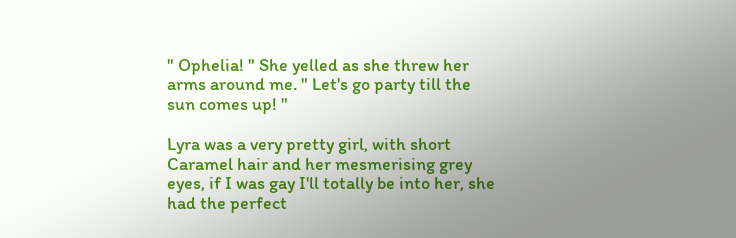" Ophelia! " She yelled as she threw her arms around me. " Let's go party till the sun comes up! "

Lyra was a very pretty girl, with short Caramel hair and her mesmerising grey eyes, if I was gay I'll totally be into her, she had the perfect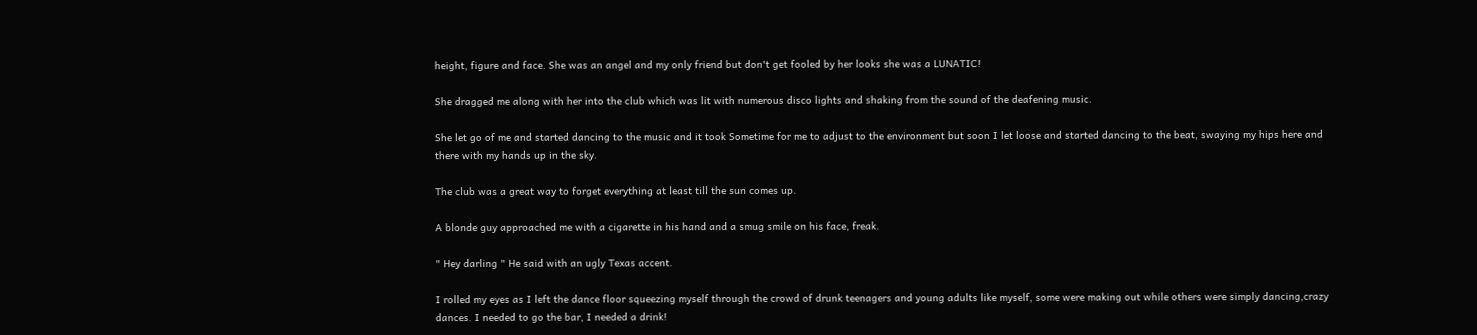height, figure and face. She was an angel and my only friend but don't get fooled by her looks she was a LUNATIC!

She dragged me along with her into the club which was lit with numerous disco lights and shaking from the sound of the deafening music.

She let go of me and started dancing to the music and it took Sometime for me to adjust to the environment but soon I let loose and started dancing to the beat, swaying my hips here and there with my hands up in the sky.

The club was a great way to forget everything at least till the sun comes up.

A blonde guy approached me with a cigarette in his hand and a smug smile on his face, freak.

" Hey darling " He said with an ugly Texas accent.

I rolled my eyes as I left the dance floor squeezing myself through the crowd of drunk teenagers and young adults like myself, some were making out while others were simply dancing,crazy dances. I needed to go the bar, I needed a drink!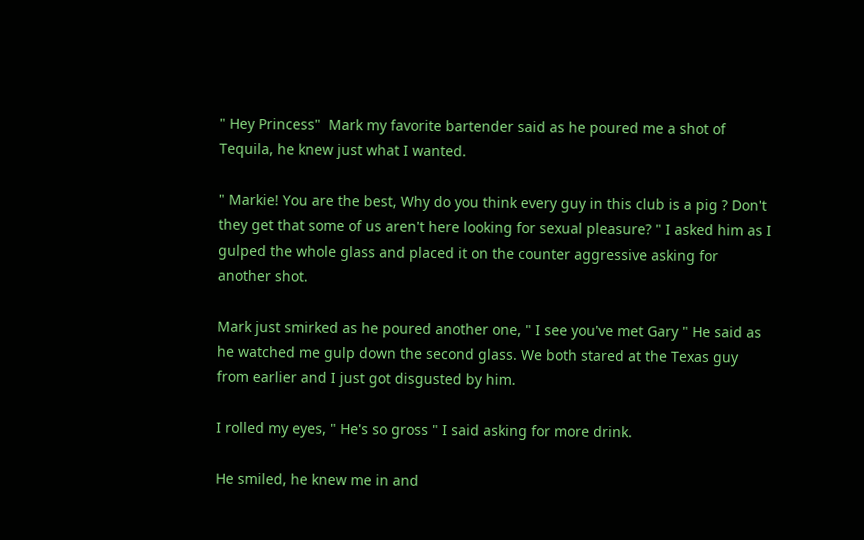" Hey Princess"  Mark my favorite bartender said as he poured me a shot of Tequila, he knew just what I wanted.

" Markie! You are the best, Why do you think every guy in this club is a pig ? Don't they get that some of us aren't here looking for sexual pleasure? " I asked him as I gulped the whole glass and placed it on the counter aggressive asking for another shot.

Mark just smirked as he poured another one, " I see you've met Gary " He said as he watched me gulp down the second glass. We both stared at the Texas guy from earlier and I just got disgusted by him.

I rolled my eyes, " He's so gross " I said asking for more drink.

He smiled, he knew me in and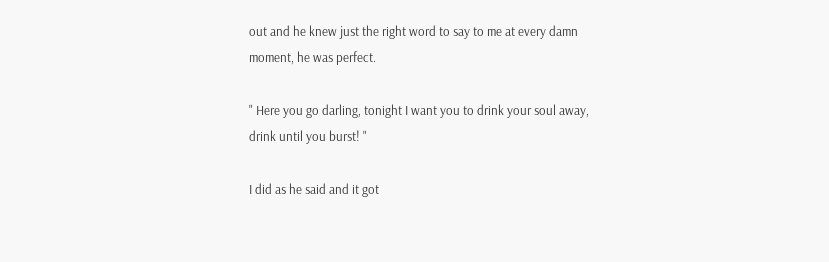out and he knew just the right word to say to me at every damn moment, he was perfect.

" Here you go darling, tonight I want you to drink your soul away, drink until you burst! "

I did as he said and it got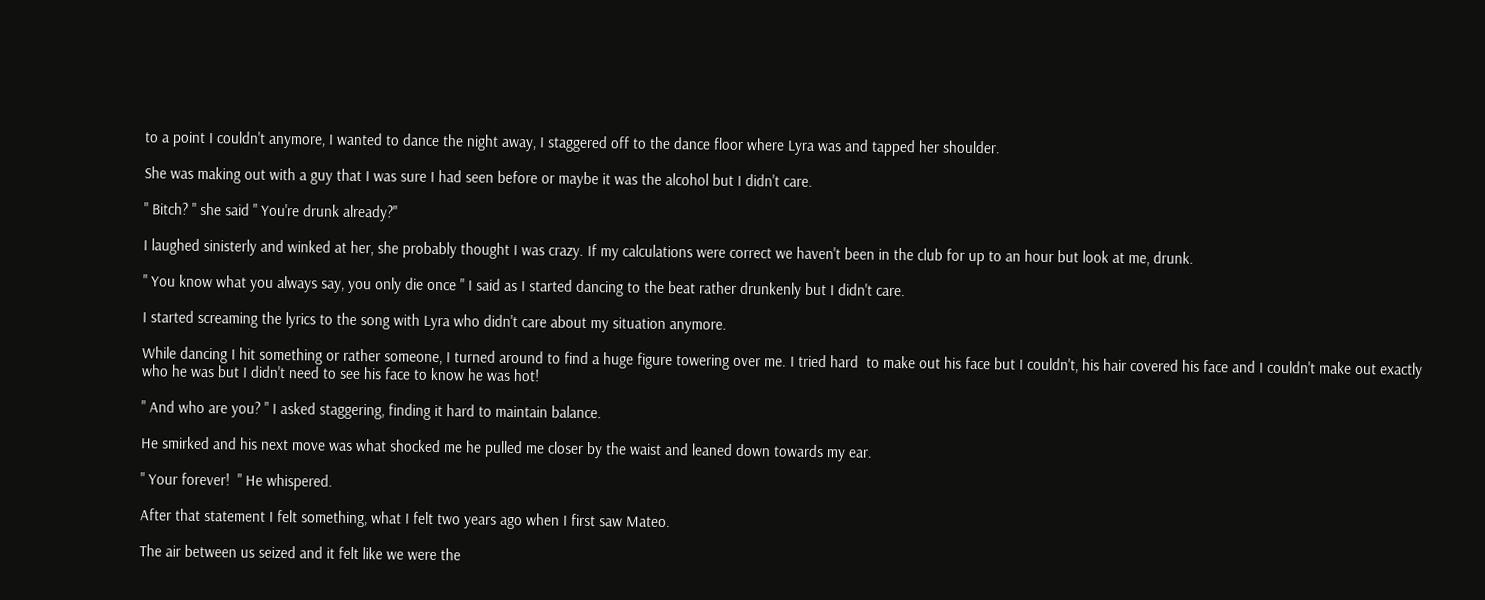to a point I couldn't anymore, I wanted to dance the night away, I staggered off to the dance floor where Lyra was and tapped her shoulder.

She was making out with a guy that I was sure I had seen before or maybe it was the alcohol but I didn't care.

" Bitch? " she said " You're drunk already?"

I laughed sinisterly and winked at her, she probably thought I was crazy. If my calculations were correct we haven't been in the club for up to an hour but look at me, drunk.

" You know what you always say, you only die once " I said as I started dancing to the beat rather drunkenly but I didn't care.

I started screaming the lyrics to the song with Lyra who didn't care about my situation anymore.

While dancing I hit something or rather someone, I turned around to find a huge figure towering over me. I tried hard  to make out his face but I couldn't, his hair covered his face and I couldn't make out exactly who he was but I didn't need to see his face to know he was hot!

" And who are you? " I asked staggering, finding it hard to maintain balance.

He smirked and his next move was what shocked me he pulled me closer by the waist and leaned down towards my ear.

" Your forever!  " He whispered.

After that statement I felt something, what I felt two years ago when I first saw Mateo.

The air between us seized and it felt like we were the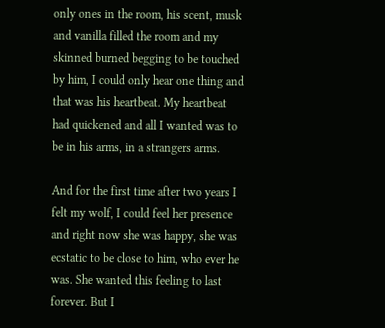only ones in the room, his scent, musk and vanilla filled the room and my skinned burned begging to be touched by him, I could only hear one thing and that was his heartbeat. My heartbeat had quickened and all I wanted was to be in his arms, in a strangers arms.

And for the first time after two years I felt my wolf, I could feel her presence and right now she was happy, she was ecstatic to be close to him, who ever he was. She wanted this feeling to last forever. But I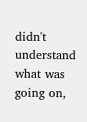didn't understand what was going on,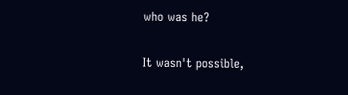who was he?

It wasn't possible,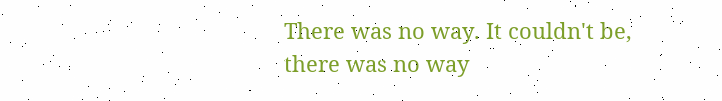There was no way. It couldn't be, there was no way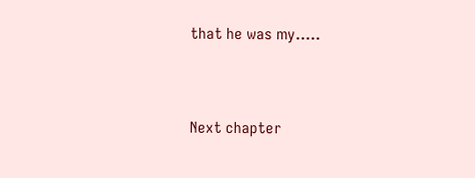that he was my.....


Next chapter